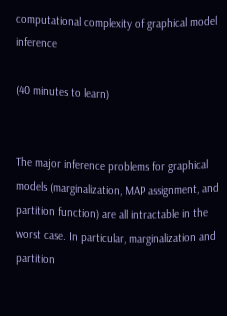computational complexity of graphical model inference

(40 minutes to learn)


The major inference problems for graphical models (marginalization, MAP assignment, and partition function) are all intractable in the worst case. In particular, marginalization and partition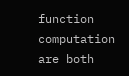function computation are both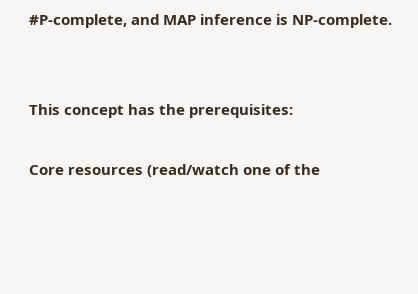#P-complete, and MAP inference is NP-complete.


This concept has the prerequisites:

Core resources (read/watch one of the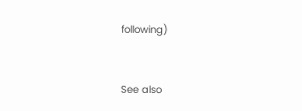following)


See also